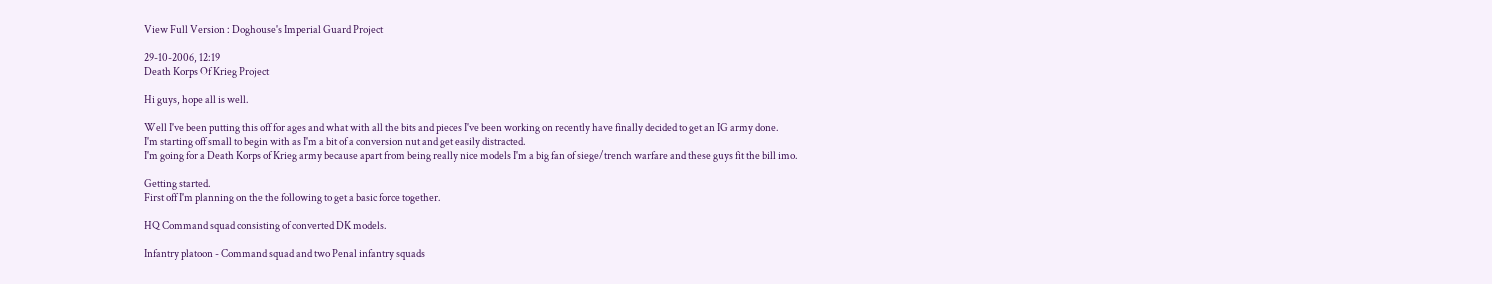View Full Version : Doghouse's Imperial Guard Project

29-10-2006, 12:19
Death Korps Of Krieg Project

Hi guys, hope all is well.

Well I've been putting this off for ages and what with all the bits and pieces I've been working on recently have finally decided to get an IG army done.
I'm starting off small to begin with as I'm a bit of a conversion nut and get easily distracted.
I'm going for a Death Korps of Krieg army because apart from being really nice models I'm a big fan of siege/trench warfare and these guys fit the bill imo.

Getting started.
First off I'm planning on the the following to get a basic force together.

HQ Command squad consisting of converted DK models.

Infantry platoon - Command squad and two Penal infantry squads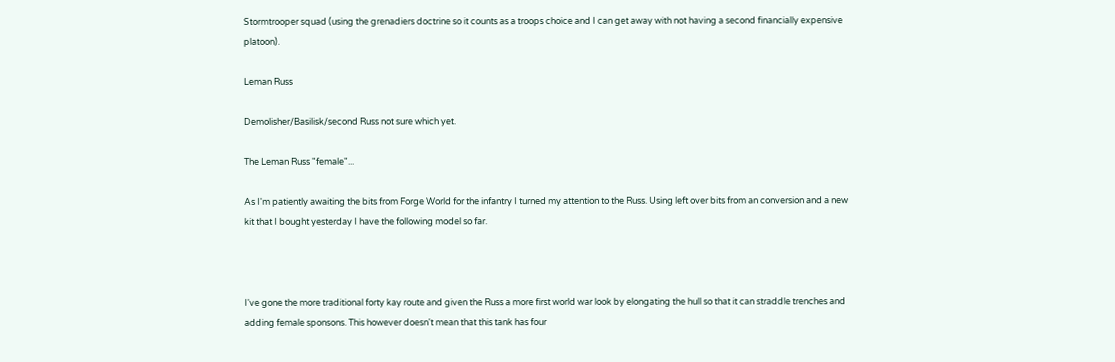Stormtrooper squad (using the grenadiers doctrine so it counts as a troops choice and I can get away with not having a second financially expensive platoon).

Leman Russ

Demolisher/Basilisk/second Russ not sure which yet.

The Leman Russ "female"...

As I'm patiently awaiting the bits from Forge World for the infantry I turned my attention to the Russ. Using left over bits from an conversion and a new kit that I bought yesterday I have the following model so far.



I've gone the more traditional forty kay route and given the Russ a more first world war look by elongating the hull so that it can straddle trenches and adding female sponsons. This however doesn't mean that this tank has four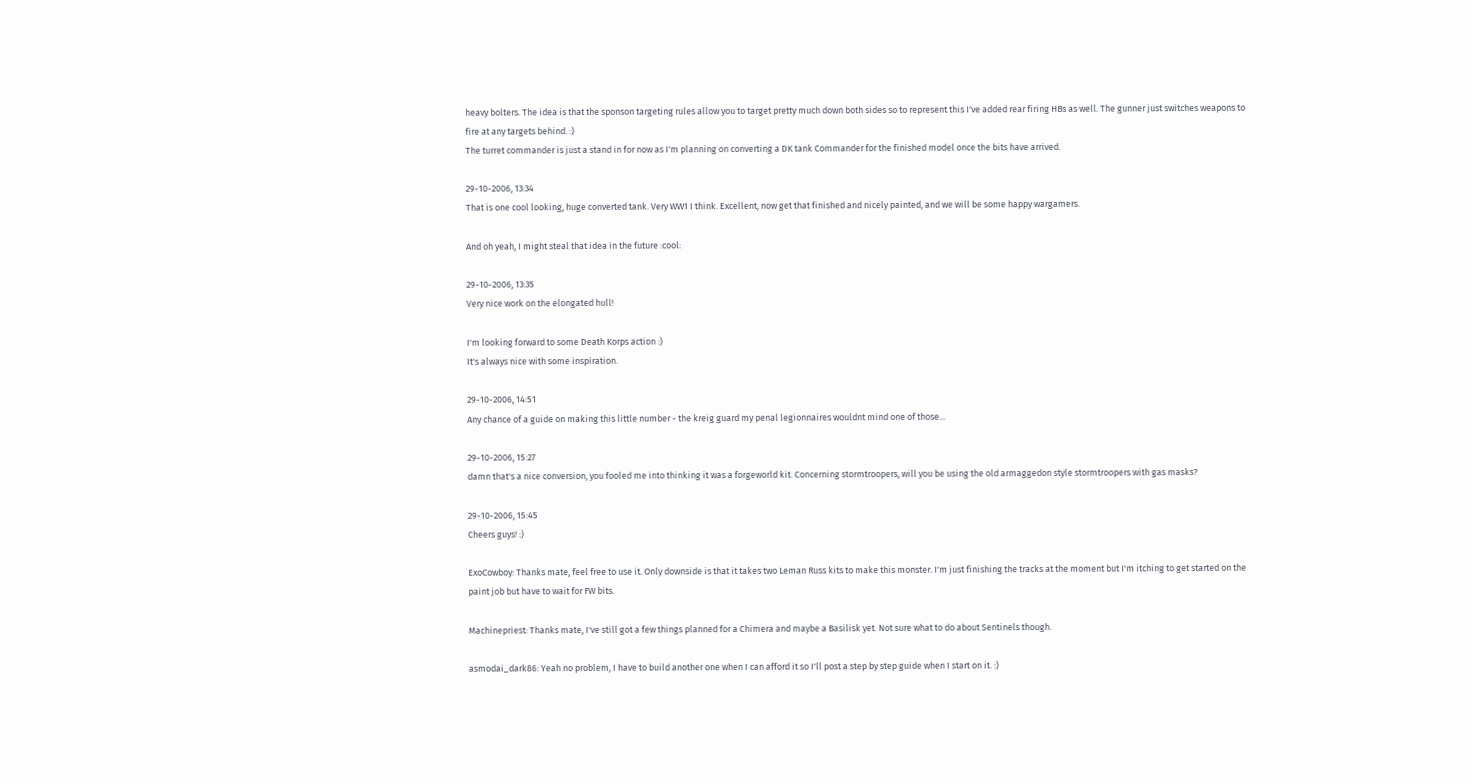heavy bolters. The idea is that the sponson targeting rules allow you to target pretty much down both sides so to represent this I've added rear firing HBs as well. The gunner just switches weapons to fire at any targets behind. :)
The turret commander is just a stand in for now as I'm planning on converting a DK tank Commander for the finished model once the bits have arrived.

29-10-2006, 13:34
That is one cool looking, huge converted tank. Very WW1 I think. Excellent, now get that finished and nicely painted, and we will be some happy wargamers.

And oh yeah, I might steal that idea in the future :cool:

29-10-2006, 13:35
Very nice work on the elongated hull!

I'm looking forward to some Death Korps action :)
It's always nice with some inspiration.

29-10-2006, 14:51
Any chance of a guide on making this little number - the kreig guard my penal legionnaires wouldnt mind one of those...

29-10-2006, 15:27
damn that's a nice conversion, you fooled me into thinking it was a forgeworld kit. Concerning stormtroopers, will you be using the old armaggedon style stormtroopers with gas masks?

29-10-2006, 15:45
Cheers guys! :)

ExoCowboy: Thanks mate, feel free to use it. Only downside is that it takes two Leman Russ kits to make this monster. I'm just finishing the tracks at the moment but I'm itching to get started on the paint job but have to wait for FW bits.

Machinepriest: Thanks mate, I've still got a few things planned for a Chimera and maybe a Basilisk yet. Not sure what to do about Sentinels though.

asmodai_dark86: Yeah no problem, I have to build another one when I can afford it so I'll post a step by step guide when I start on it. :)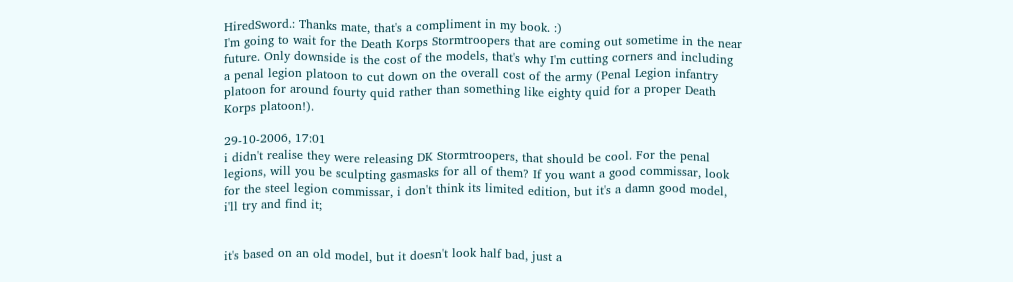HiredSword.: Thanks mate, that's a compliment in my book. :)
I'm going to wait for the Death Korps Stormtroopers that are coming out sometime in the near future. Only downside is the cost of the models, that's why I'm cutting corners and including a penal legion platoon to cut down on the overall cost of the army (Penal Legion infantry platoon for around fourty quid rather than something like eighty quid for a proper Death Korps platoon!).

29-10-2006, 17:01
i didn't realise they were releasing DK Stormtroopers, that should be cool. For the penal legions, will you be sculpting gasmasks for all of them? If you want a good commissar, look for the steel legion commissar, i don't think its limited edition, but it's a damn good model, i'll try and find it;


it's based on an old model, but it doesn't look half bad, just a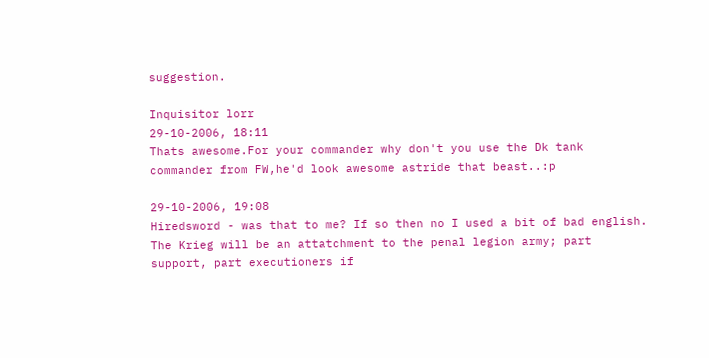suggestion.

Inquisitor lorr
29-10-2006, 18:11
Thats awesome.For your commander why don't you use the Dk tank commander from FW,he'd look awesome astride that beast..:p

29-10-2006, 19:08
Hiredsword - was that to me? If so then no I used a bit of bad english. The Krieg will be an attatchment to the penal legion army; part support, part executioners if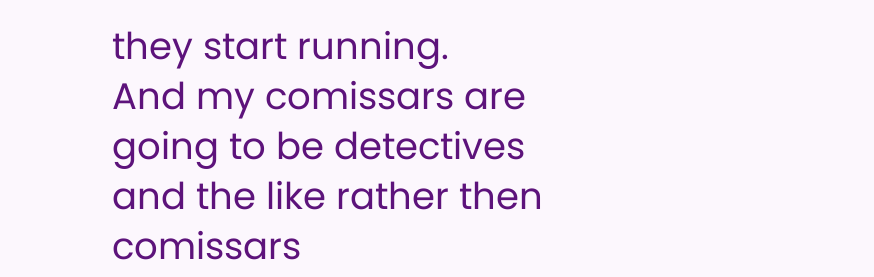they start running.
And my comissars are going to be detectives and the like rather then comissars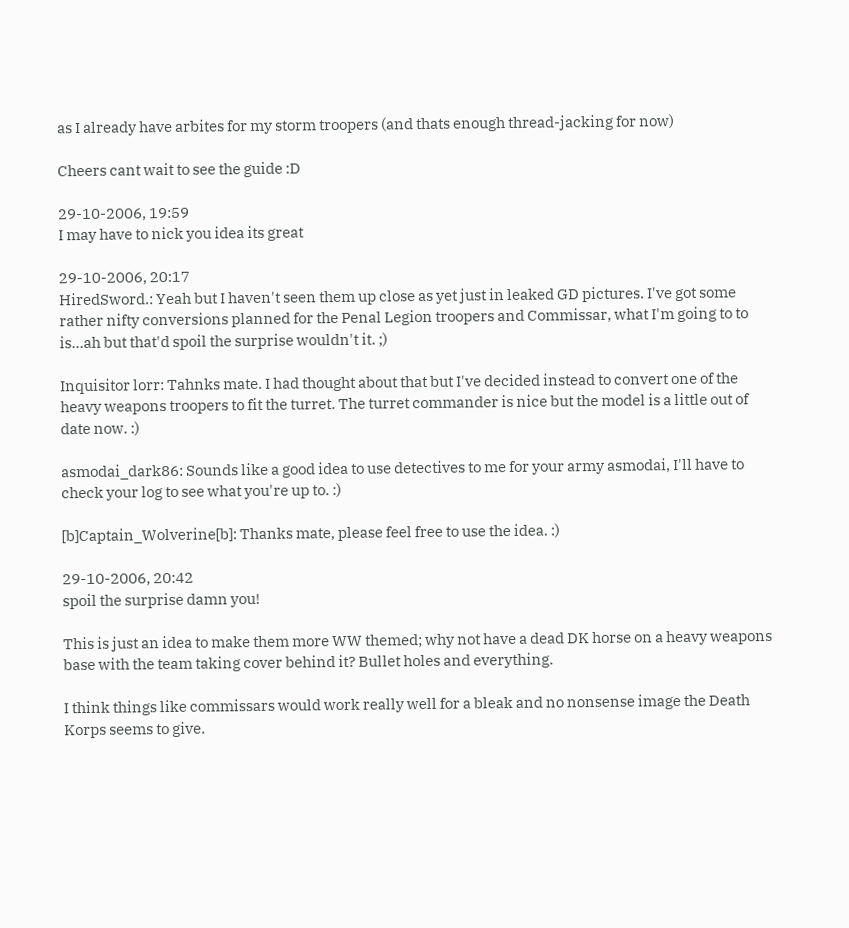as I already have arbites for my storm troopers (and thats enough thread-jacking for now)

Cheers cant wait to see the guide :D

29-10-2006, 19:59
I may have to nick you idea its great

29-10-2006, 20:17
HiredSword.: Yeah but I haven't seen them up close as yet just in leaked GD pictures. I've got some rather nifty conversions planned for the Penal Legion troopers and Commissar, what I'm going to to is...ah but that'd spoil the surprise wouldn't it. ;)

Inquisitor lorr: Tahnks mate. I had thought about that but I've decided instead to convert one of the heavy weapons troopers to fit the turret. The turret commander is nice but the model is a little out of date now. :)

asmodai_dark86: Sounds like a good idea to use detectives to me for your army asmodai, I'll have to check your log to see what you're up to. :)

[b]Captain_Wolverine[b]: Thanks mate, please feel free to use the idea. :)

29-10-2006, 20:42
spoil the surprise damn you!

This is just an idea to make them more WW themed; why not have a dead DK horse on a heavy weapons base with the team taking cover behind it? Bullet holes and everything.

I think things like commissars would work really well for a bleak and no nonsense image the Death Korps seems to give.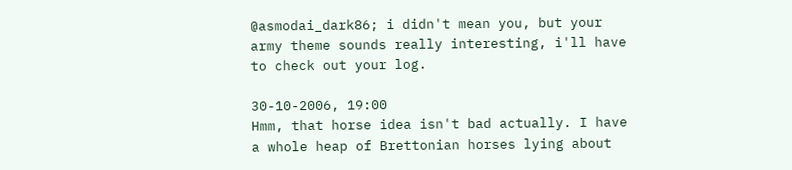@asmodai_dark86; i didn't mean you, but your army theme sounds really interesting, i'll have to check out your log.

30-10-2006, 19:00
Hmm, that horse idea isn't bad actually. I have a whole heap of Brettonian horses lying about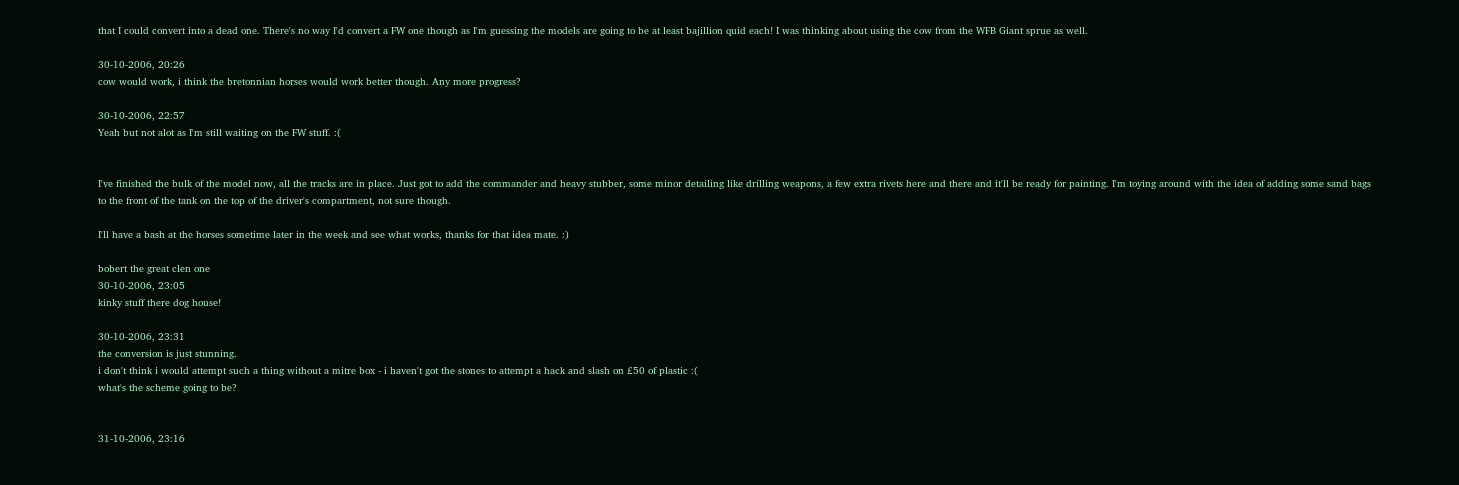that I could convert into a dead one. There's no way I'd convert a FW one though as I'm guessing the models are going to be at least bajillion quid each! I was thinking about using the cow from the WFB Giant sprue as well.

30-10-2006, 20:26
cow would work, i think the bretonnian horses would work better though. Any more progress?

30-10-2006, 22:57
Yeah but not alot as I'm still waiting on the FW stuff. :(


I've finished the bulk of the model now, all the tracks are in place. Just got to add the commander and heavy stubber, some minor detailing like drilling weapons, a few extra rivets here and there and it'll be ready for painting. I'm toying around with the idea of adding some sand bags to the front of the tank on the top of the driver's compartment, not sure though.

I'll have a bash at the horses sometime later in the week and see what works, thanks for that idea mate. :)

bobert the great clen one
30-10-2006, 23:05
kinky stuff there dog house!

30-10-2006, 23:31
the conversion is just stunning.
i don't think i would attempt such a thing without a mitre box - i haven't got the stones to attempt a hack and slash on £50 of plastic :(
what's the scheme going to be?


31-10-2006, 23:16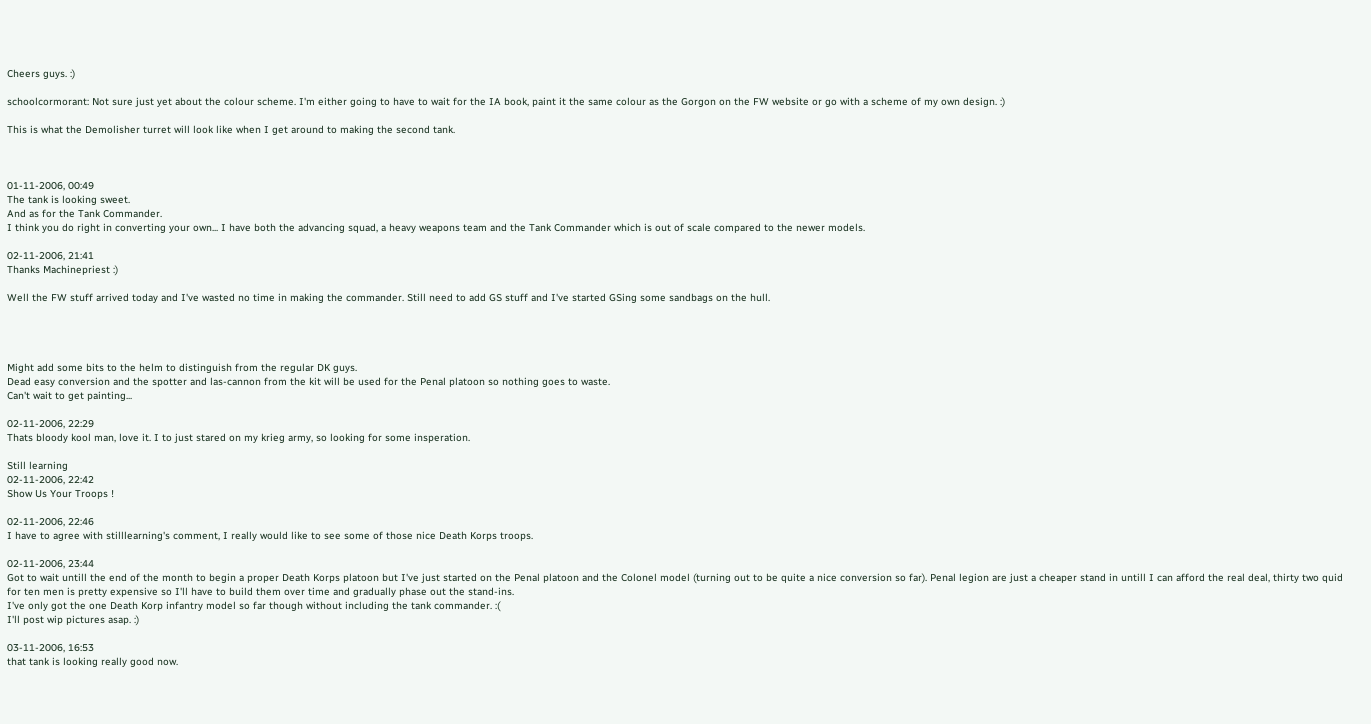Cheers guys. :)

schoolcormorant: Not sure just yet about the colour scheme. I'm either going to have to wait for the IA book, paint it the same colour as the Gorgon on the FW website or go with a scheme of my own design. :)

This is what the Demolisher turret will look like when I get around to making the second tank.



01-11-2006, 00:49
The tank is looking sweet.
And as for the Tank Commander.
I think you do right in converting your own... I have both the advancing squad, a heavy weapons team and the Tank Commander which is out of scale compared to the newer models.

02-11-2006, 21:41
Thanks Machinepriest :)

Well the FW stuff arrived today and I've wasted no time in making the commander. Still need to add GS stuff and I've started GSing some sandbags on the hull.




Might add some bits to the helm to distinguish from the regular DK guys.
Dead easy conversion and the spotter and las-cannon from the kit will be used for the Penal platoon so nothing goes to waste.
Can't wait to get painting...

02-11-2006, 22:29
Thats bloody kool man, love it. I to just stared on my krieg army, so looking for some insperation.

Still learning
02-11-2006, 22:42
Show Us Your Troops !

02-11-2006, 22:46
I have to agree with stilllearning's comment, I really would like to see some of those nice Death Korps troops.

02-11-2006, 23:44
Got to wait untill the end of the month to begin a proper Death Korps platoon but I've just started on the Penal platoon and the Colonel model (turning out to be quite a nice conversion so far). Penal legion are just a cheaper stand in untill I can afford the real deal, thirty two quid for ten men is pretty expensive so I'll have to build them over time and gradually phase out the stand-ins.
I've only got the one Death Korp infantry model so far though without including the tank commander. :(
I'll post wip pictures asap. :)

03-11-2006, 16:53
that tank is looking really good now.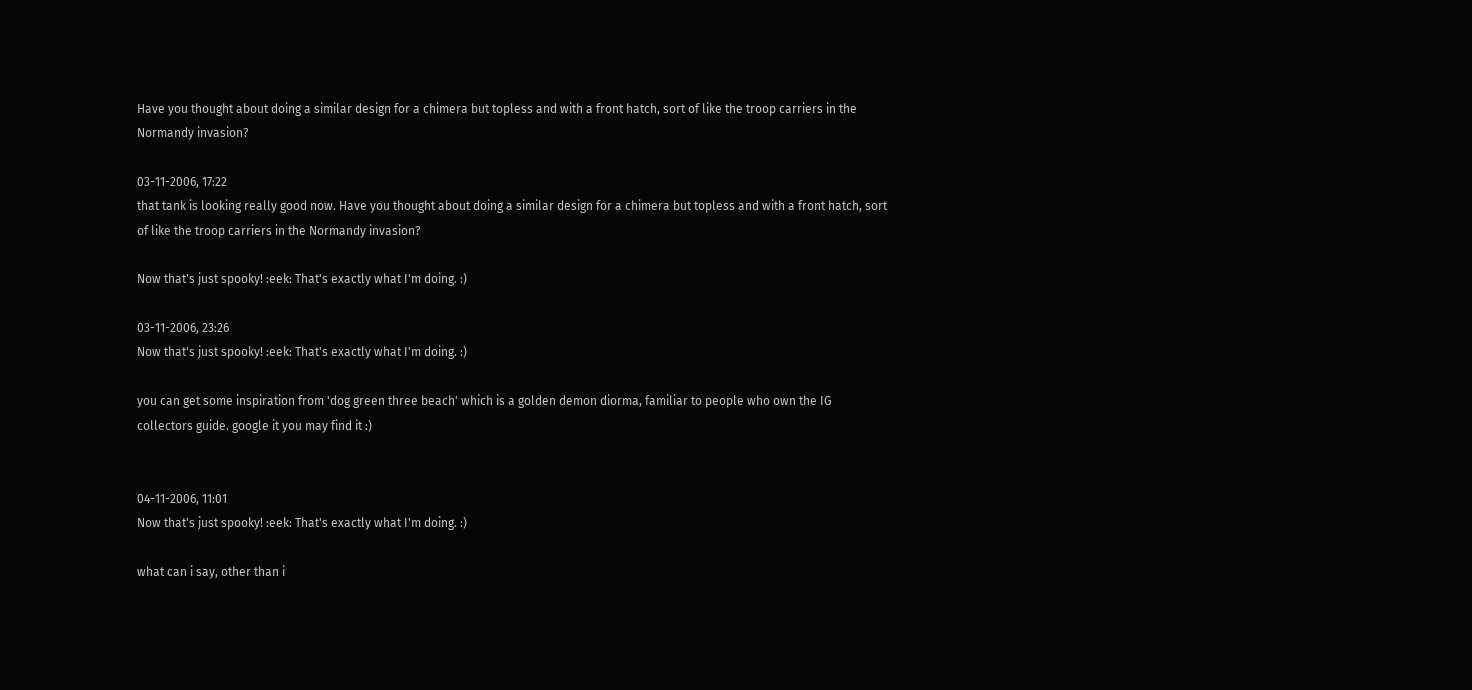Have you thought about doing a similar design for a chimera but topless and with a front hatch, sort of like the troop carriers in the Normandy invasion?

03-11-2006, 17:22
that tank is looking really good now. Have you thought about doing a similar design for a chimera but topless and with a front hatch, sort of like the troop carriers in the Normandy invasion?

Now that's just spooky! :eek: That's exactly what I'm doing. :)

03-11-2006, 23:26
Now that's just spooky! :eek: That's exactly what I'm doing. :)

you can get some inspiration from 'dog green three beach' which is a golden demon diorma, familiar to people who own the IG collectors guide. google it you may find it :)


04-11-2006, 11:01
Now that's just spooky! :eek: That's exactly what I'm doing. :)

what can i say, other than i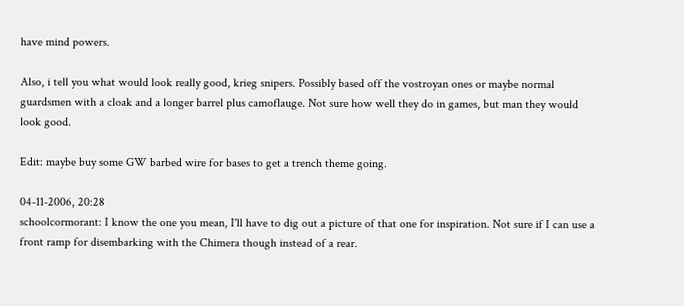have mind powers.

Also, i tell you what would look really good, krieg snipers. Possibly based off the vostroyan ones or maybe normal guardsmen with a cloak and a longer barrel plus camoflauge. Not sure how well they do in games, but man they would look good.

Edit: maybe buy some GW barbed wire for bases to get a trench theme going.

04-11-2006, 20:28
schoolcormorant: I know the one you mean, I'll have to dig out a picture of that one for inspiration. Not sure if I can use a front ramp for disembarking with the Chimera though instead of a rear.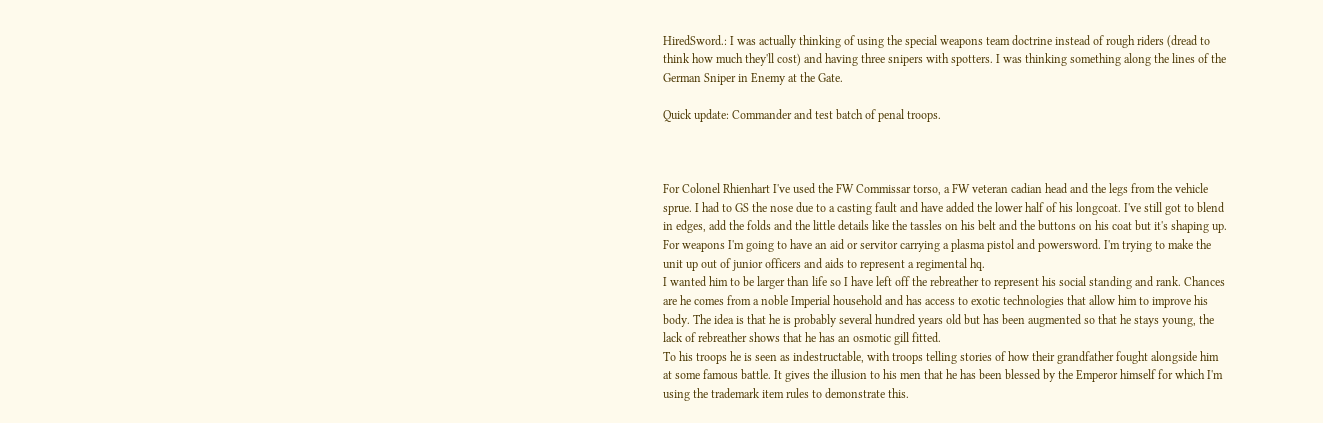HiredSword.: I was actually thinking of using the special weapons team doctrine instead of rough riders (dread to think how much they'll cost) and having three snipers with spotters. I was thinking something along the lines of the German Sniper in Enemy at the Gate.

Quick update: Commander and test batch of penal troops.



For Colonel Rhienhart I've used the FW Commissar torso, a FW veteran cadian head and the legs from the vehicle sprue. I had to GS the nose due to a casting fault and have added the lower half of his longcoat. I've still got to blend in edges, add the folds and the little details like the tassles on his belt and the buttons on his coat but it's shaping up.
For weapons I'm going to have an aid or servitor carrying a plasma pistol and powersword. I'm trying to make the unit up out of junior officers and aids to represent a regimental hq.
I wanted him to be larger than life so I have left off the rebreather to represent his social standing and rank. Chances are he comes from a noble Imperial household and has access to exotic technologies that allow him to improve his body. The idea is that he is probably several hundred years old but has been augmented so that he stays young, the lack of rebreather shows that he has an osmotic gill fitted.
To his troops he is seen as indestructable, with troops telling stories of how their grandfather fought alongside him at some famous battle. It gives the illusion to his men that he has been blessed by the Emperor himself for which I'm using the trademark item rules to demonstrate this.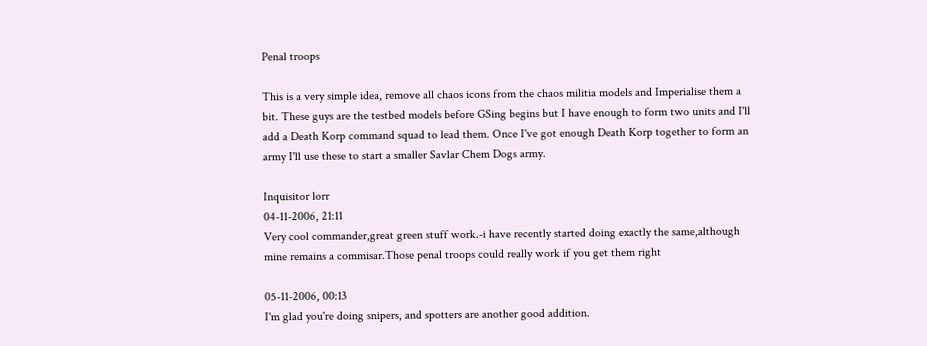Penal troops

This is a very simple idea, remove all chaos icons from the chaos militia models and Imperialise them a bit. These guys are the testbed models before GSing begins but I have enough to form two units and I'll add a Death Korp command squad to lead them. Once I've got enough Death Korp together to form an army I'll use these to start a smaller Savlar Chem Dogs army.

Inquisitor lorr
04-11-2006, 21:11
Very cool commander,great green stuff work.-i have recently started doing exactly the same,although mine remains a commisar.Those penal troops could really work if you get them right

05-11-2006, 00:13
I'm glad you're doing snipers, and spotters are another good addition.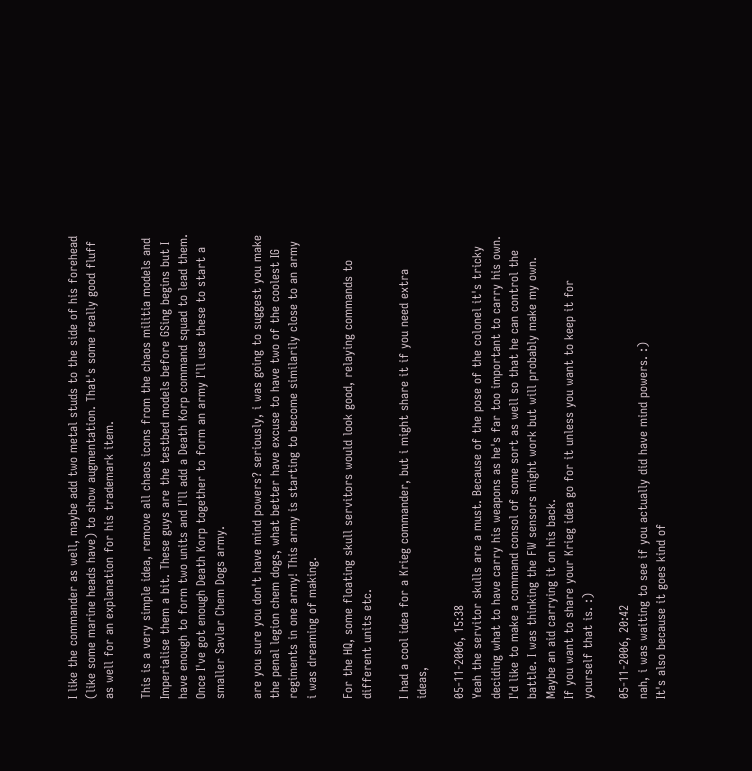I like the commander as well, maybe add two metal studs to the side of his forehead (like some marine heads have) to show augmentation. That's some really good fluff as well for an explanation for his trademark item.

This is a very simple idea, remove all chaos icons from the chaos militia models and Imperialise them a bit. These guys are the testbed models before GSing begins but I have enough to form two units and I'll add a Death Korp command squad to lead them. Once I've got enough Death Korp together to form an army I'll use these to start a smaller Savlar Chem Dogs army.

are you sure you don't have mind powers? seriously, i was going to suggest you make the penal legion chem dogs, what better have excuse to have two of the coolest IG regiments in one army! This army is starting to become similarily close to an army i was dreaming of making.

For the HQ, some floating skull servitors would look good, relaying commands to different units etc.

I had a cool idea for a Krieg commander, but i might share it if you need extra ideas,

05-11-2006, 15:38
Yeah the servitor skulls are a must. Because of the pose of the colonel it's tricky deciding what to have carry his weapons as he's far too important to carry his own.
I'd like to make a command consol of some sort as well so that he can control the battle. I was thinking the FW sensors might work but will probably make my own. Maybe an aid carrying it on his back.
If you want to share your Krieg idea go for it unless you want to keep it for yourself that is. :)

05-11-2006, 20:42
nah, i was waiting to see if you actually did have mind powers. :)
It's also because it goes kind of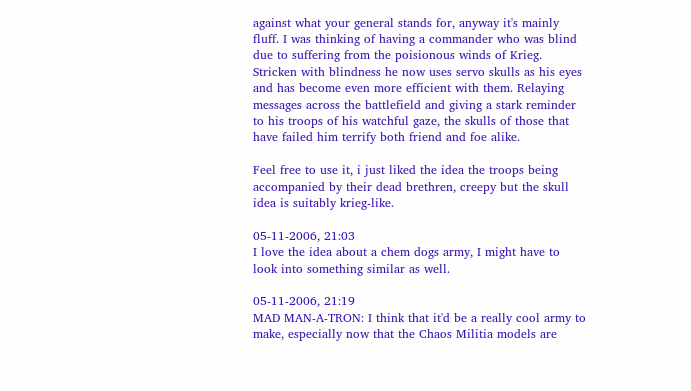against what your general stands for, anyway it's mainly fluff. I was thinking of having a commander who was blind due to suffering from the poisionous winds of Krieg. Stricken with blindness he now uses servo skulls as his eyes and has become even more efficient with them. Relaying messages across the battlefield and giving a stark reminder to his troops of his watchful gaze, the skulls of those that have failed him terrify both friend and foe alike.

Feel free to use it, i just liked the idea the troops being accompanied by their dead brethren, creepy but the skull idea is suitably krieg-like.

05-11-2006, 21:03
I love the idea about a chem dogs army, I might have to look into something similar as well.

05-11-2006, 21:19
MAD MAN-A-TRON: I think that it'd be a really cool army to make, especially now that the Chaos Militia models are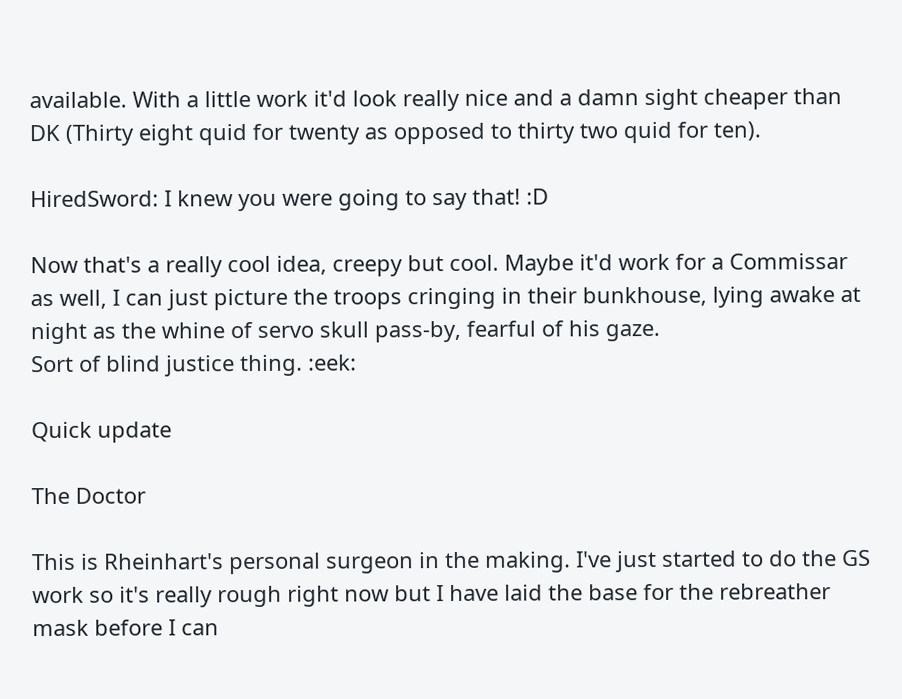available. With a little work it'd look really nice and a damn sight cheaper than DK (Thirty eight quid for twenty as opposed to thirty two quid for ten).

HiredSword: I knew you were going to say that! :D

Now that's a really cool idea, creepy but cool. Maybe it'd work for a Commissar as well, I can just picture the troops cringing in their bunkhouse, lying awake at night as the whine of servo skull pass-by, fearful of his gaze.
Sort of blind justice thing. :eek:

Quick update

The Doctor

This is Rheinhart's personal surgeon in the making. I've just started to do the GS work so it's really rough right now but I have laid the base for the rebreather mask before I can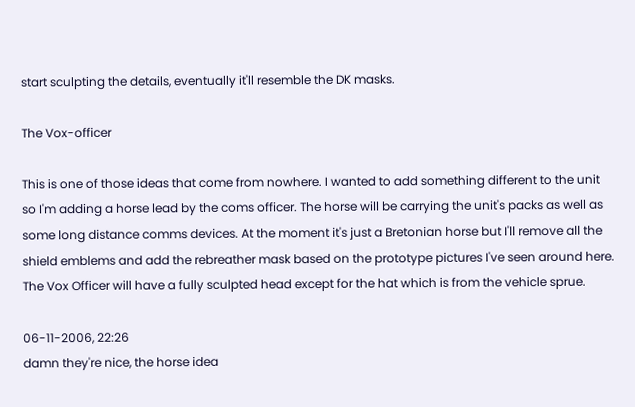start sculpting the details, eventually it'll resemble the DK masks.

The Vox-officer

This is one of those ideas that come from nowhere. I wanted to add something different to the unit so I'm adding a horse lead by the coms officer. The horse will be carrying the unit's packs as well as some long distance comms devices. At the moment it's just a Bretonian horse but I'll remove all the shield emblems and add the rebreather mask based on the prototype pictures I've seen around here. The Vox Officer will have a fully sculpted head except for the hat which is from the vehicle sprue.

06-11-2006, 22:26
damn they're nice, the horse idea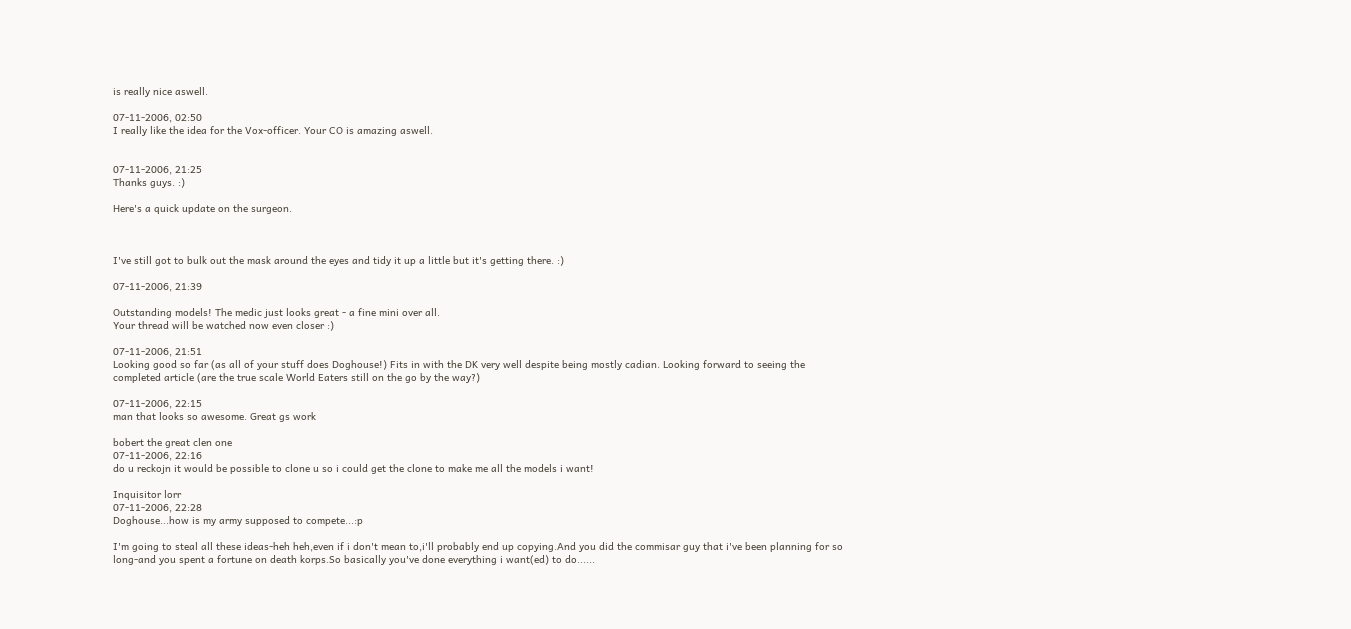is really nice aswell.

07-11-2006, 02:50
I really like the idea for the Vox-officer. Your CO is amazing aswell.


07-11-2006, 21:25
Thanks guys. :)

Here's a quick update on the surgeon.



I've still got to bulk out the mask around the eyes and tidy it up a little but it's getting there. :)

07-11-2006, 21:39

Outstanding models! The medic just looks great - a fine mini over all.
Your thread will be watched now even closer :)

07-11-2006, 21:51
Looking good so far (as all of your stuff does Doghouse!) Fits in with the DK very well despite being mostly cadian. Looking forward to seeing the completed article (are the true scale World Eaters still on the go by the way?)

07-11-2006, 22:15
man that looks so awesome. Great gs work

bobert the great clen one
07-11-2006, 22:16
do u reckojn it would be possible to clone u so i could get the clone to make me all the models i want!

Inquisitor lorr
07-11-2006, 22:28
Doghouse...how is my army supposed to compete...:p

I'm going to steal all these ideas-heh heh,even if i don't mean to,i'll probably end up copying.And you did the commisar guy that i've been planning for so long-and you spent a fortune on death korps.So basically you've done everything i want(ed) to do......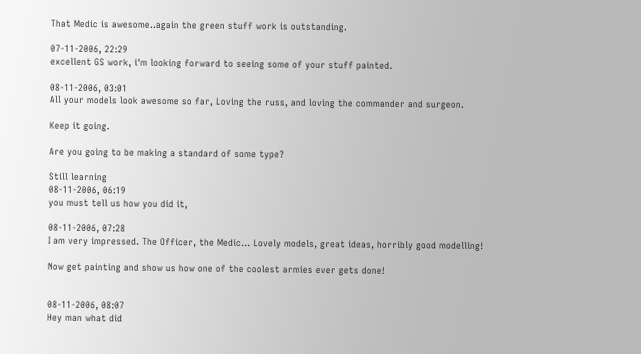That Medic is awesome..again the green stuff work is outstanding.

07-11-2006, 22:29
excellent GS work, i'm looking forward to seeing some of your stuff painted.

08-11-2006, 03:01
All your models look awesome so far, Loving the russ, and loving the commander and surgeon.

Keep it going.

Are you going to be making a standard of some type?

Still learning
08-11-2006, 06:19
you must tell us how you did it,

08-11-2006, 07:28
I am very impressed. The Officer, the Medic... Lovely models, great ideas, horribly good modelling!

Now get painting and show us how one of the coolest armies ever gets done!


08-11-2006, 08:07
Hey man what did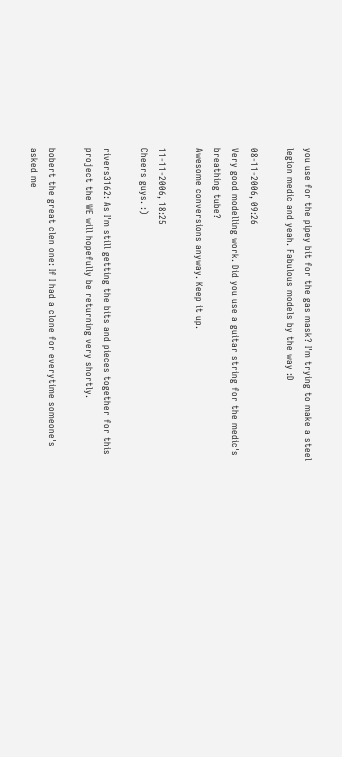you use for the pipey bit for the gas mask? I'm trying to make a steel legion medic and yeah. Fabulous models by the way :D

08-11-2006, 09:26
Very good modelling work. Did you use a guitar string for the medic's breathing tube?
Awesome conversions anyway. Keep it up.

11-11-2006, 18:25
Cheers guys. :)

rivers3162: As I'm still getting the bits and pieces together for this project the WE will hopefully be returning very shortly.

bobert the great clen one: If I had a clone for everytime someone's asked me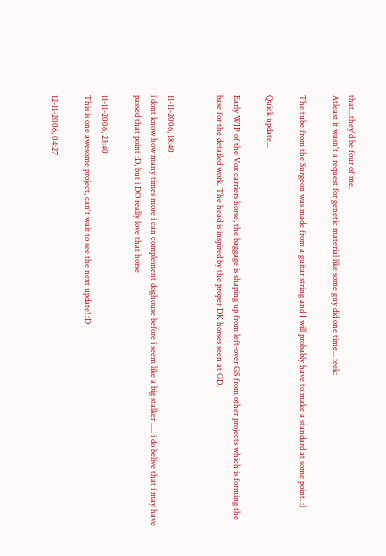that...they'd be four of me.
Atleast it wasn't a request for genetic material like some guy did one time... :eek:

The tube from the Surgeon was made from a guitar string and I will probably have to make a standard at some point. :)

Quick update...

Early WIP of the Vox carriers horse, the baggage is shaping up from left-over GS from other projects which is forming the base for the detailed work. The head is inspired by the proper DK horses seen at GD.


11-11-2006, 18:40
i dont know how many times more i can complement doghouse before i seem like a big stalker ..... i do belive that i may have passed that point :D, but i DO really love that horse

11-11-2006, 23:40
This is one awesome project, can't wait to see the next update! :D

12-11-2006, 04:27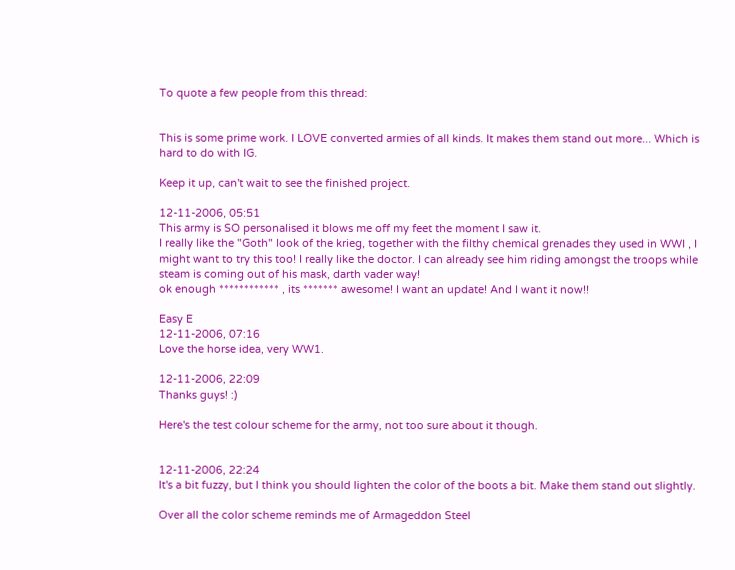To quote a few people from this thread:


This is some prime work. I LOVE converted armies of all kinds. It makes them stand out more... Which is hard to do with IG.

Keep it up, can't wait to see the finished project.

12-11-2006, 05:51
This army is SO personalised it blows me off my feet the moment I saw it.
I really like the "Goth" look of the krieg, together with the filthy chemical grenades they used in WWI , I might want to try this too! I really like the doctor. I can already see him riding amongst the troops while steam is coming out of his mask, darth vader way!
ok enough ************ , its ******* awesome! I want an update! And I want it now!!

Easy E
12-11-2006, 07:16
Love the horse idea, very WW1.

12-11-2006, 22:09
Thanks guys! :)

Here's the test colour scheme for the army, not too sure about it though.


12-11-2006, 22:24
It's a bit fuzzy, but I think you should lighten the color of the boots a bit. Make them stand out slightly.

Over all the color scheme reminds me of Armageddon Steel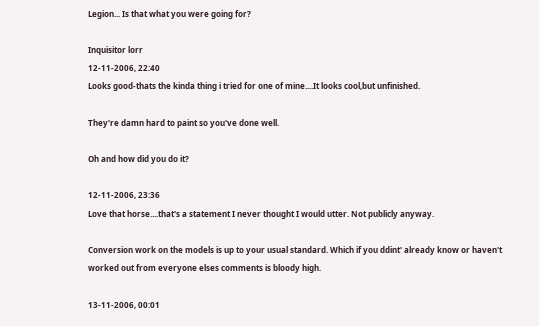Legion... Is that what you were going for?

Inquisitor lorr
12-11-2006, 22:40
Looks good-thats the kinda thing i tried for one of mine....It looks cool,but unfinished.

They're damn hard to paint so you've done well.

Oh and how did you do it?

12-11-2006, 23:36
Love that horse....that's a statement I never thought I would utter. Not publicly anyway.

Conversion work on the models is up to your usual standard. Which if you ddint' already know or haven't worked out from everyone elses comments is bloody high.

13-11-2006, 00:01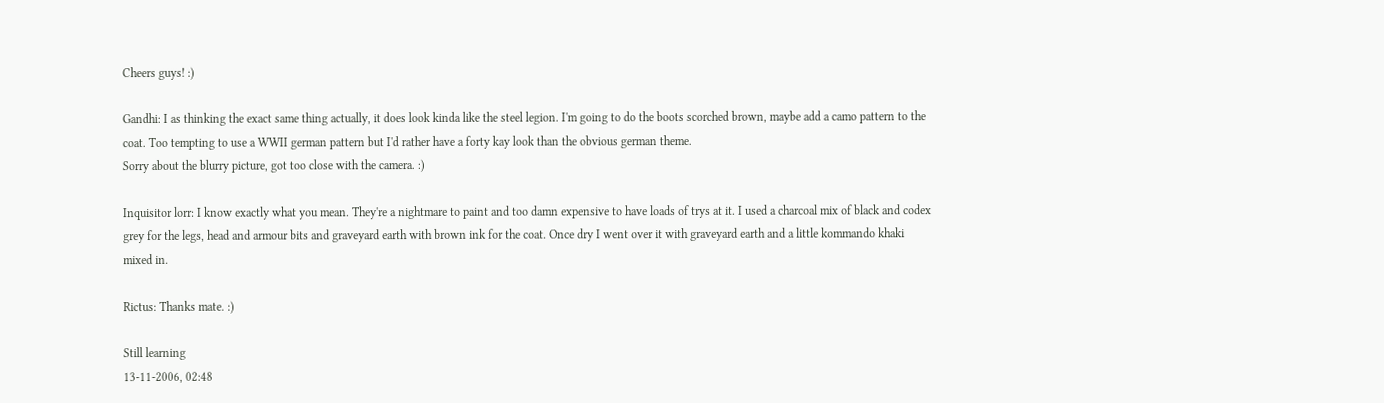Cheers guys! :)

Gandhi: I as thinking the exact same thing actually, it does look kinda like the steel legion. I'm going to do the boots scorched brown, maybe add a camo pattern to the coat. Too tempting to use a WWII german pattern but I'd rather have a forty kay look than the obvious german theme.
Sorry about the blurry picture, got too close with the camera. :)

Inquisitor lorr: I know exactly what you mean. They're a nightmare to paint and too damn expensive to have loads of trys at it. I used a charcoal mix of black and codex grey for the legs, head and armour bits and graveyard earth with brown ink for the coat. Once dry I went over it with graveyard earth and a little kommando khaki mixed in.

Rictus: Thanks mate. :)

Still learning
13-11-2006, 02:48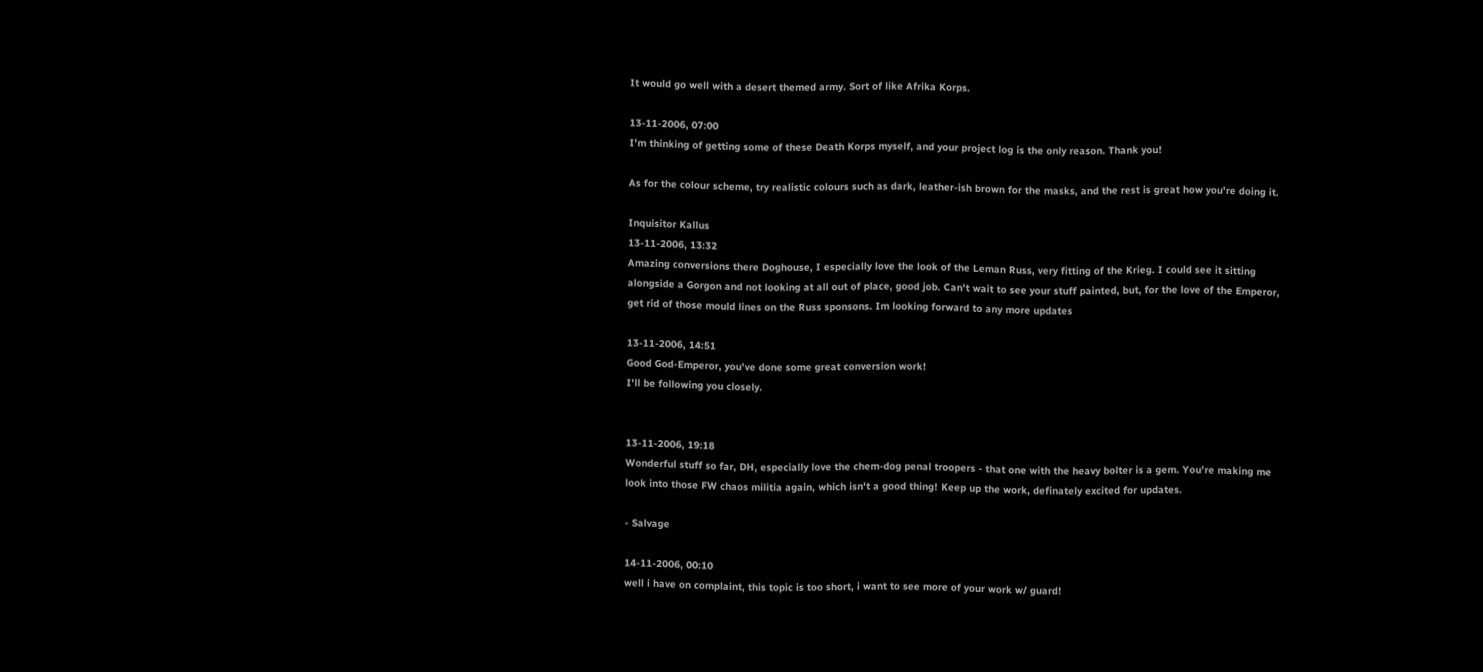It would go well with a desert themed army. Sort of like Afrika Korps.

13-11-2006, 07:00
I'm thinking of getting some of these Death Korps myself, and your project log is the only reason. Thank you!

As for the colour scheme, try realistic colours such as dark, leather-ish brown for the masks, and the rest is great how you're doing it.

Inquisitor Kallus
13-11-2006, 13:32
Amazing conversions there Doghouse, I especially love the look of the Leman Russ, very fitting of the Krieg. I could see it sitting alongside a Gorgon and not looking at all out of place, good job. Can't wait to see your stuff painted, but, for the love of the Emperor, get rid of those mould lines on the Russ sponsons. Im looking forward to any more updates

13-11-2006, 14:51
Good God-Emperor, you've done some great conversion work!
I'll be following you closely.


13-11-2006, 19:18
Wonderful stuff so far, DH, especially love the chem-dog penal troopers - that one with the heavy bolter is a gem. You're making me look into those FW chaos militia again, which isn't a good thing! Keep up the work, definately excited for updates.

- Salvage

14-11-2006, 00:10
well i have on complaint, this topic is too short, i want to see more of your work w/ guard!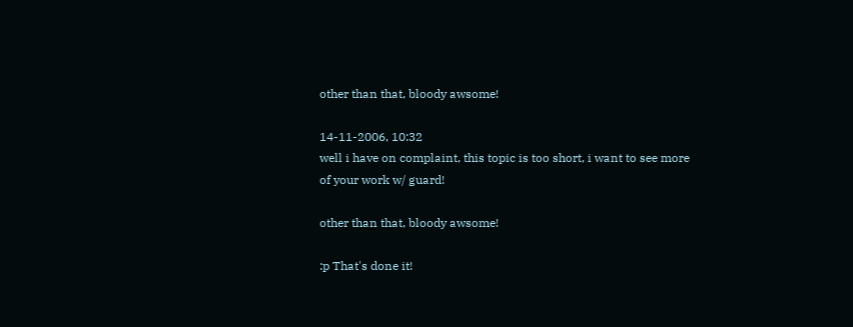other than that, bloody awsome!

14-11-2006, 10:32
well i have on complaint, this topic is too short, i want to see more of your work w/ guard!

other than that, bloody awsome!

:p That's done it!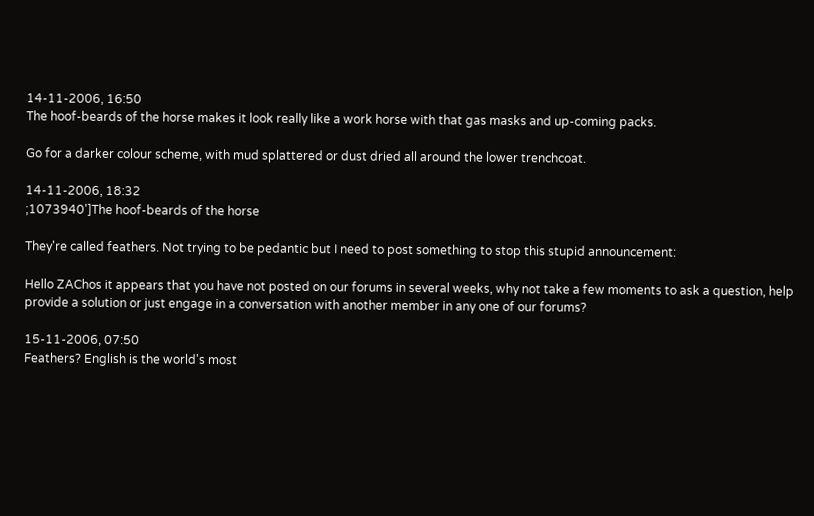14-11-2006, 16:50
The hoof-beards of the horse makes it look really like a work horse with that gas masks and up-coming packs.

Go for a darker colour scheme, with mud splattered or dust dried all around the lower trenchcoat.

14-11-2006, 18:32
;1073940']The hoof-beards of the horse

They're called feathers. Not trying to be pedantic but I need to post something to stop this stupid announcement:

Hello ZAChos it appears that you have not posted on our forums in several weeks, why not take a few moments to ask a question, help provide a solution or just engage in a conversation with another member in any one of our forums?

15-11-2006, 07:50
Feathers? English is the world's most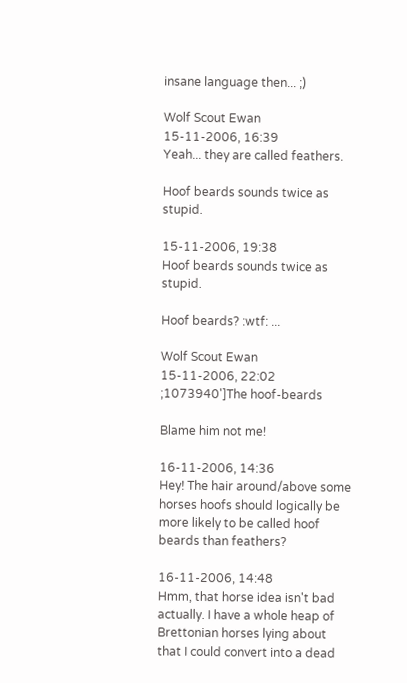insane language then... ;)

Wolf Scout Ewan
15-11-2006, 16:39
Yeah... they are called feathers.

Hoof beards sounds twice as stupid.

15-11-2006, 19:38
Hoof beards sounds twice as stupid.

Hoof beards? :wtf: ...

Wolf Scout Ewan
15-11-2006, 22:02
;1073940']The hoof-beards

Blame him not me!

16-11-2006, 14:36
Hey! The hair around/above some horses hoofs should logically be more likely to be called hoof beards than feathers?

16-11-2006, 14:48
Hmm, that horse idea isn't bad actually. I have a whole heap of Brettonian horses lying about that I could convert into a dead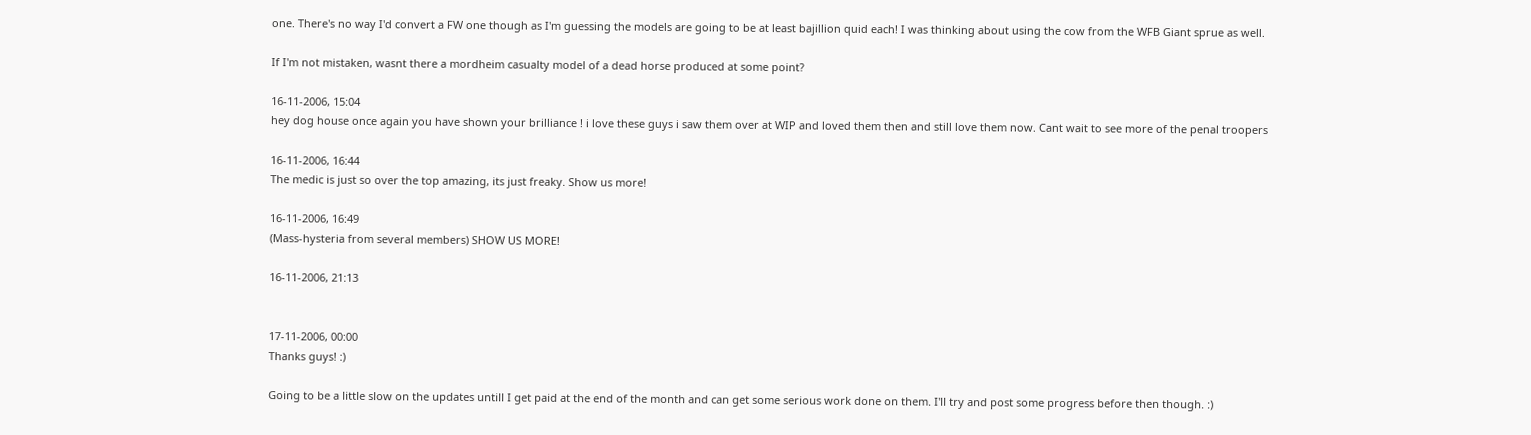one. There's no way I'd convert a FW one though as I'm guessing the models are going to be at least bajillion quid each! I was thinking about using the cow from the WFB Giant sprue as well.

If I'm not mistaken, wasnt there a mordheim casualty model of a dead horse produced at some point?

16-11-2006, 15:04
hey dog house once again you have shown your brilliance ! i love these guys i saw them over at WIP and loved them then and still love them now. Cant wait to see more of the penal troopers

16-11-2006, 16:44
The medic is just so over the top amazing, its just freaky. Show us more!

16-11-2006, 16:49
(Mass-hysteria from several members) SHOW US MORE!

16-11-2006, 21:13


17-11-2006, 00:00
Thanks guys! :)

Going to be a little slow on the updates untill I get paid at the end of the month and can get some serious work done on them. I'll try and post some progress before then though. :)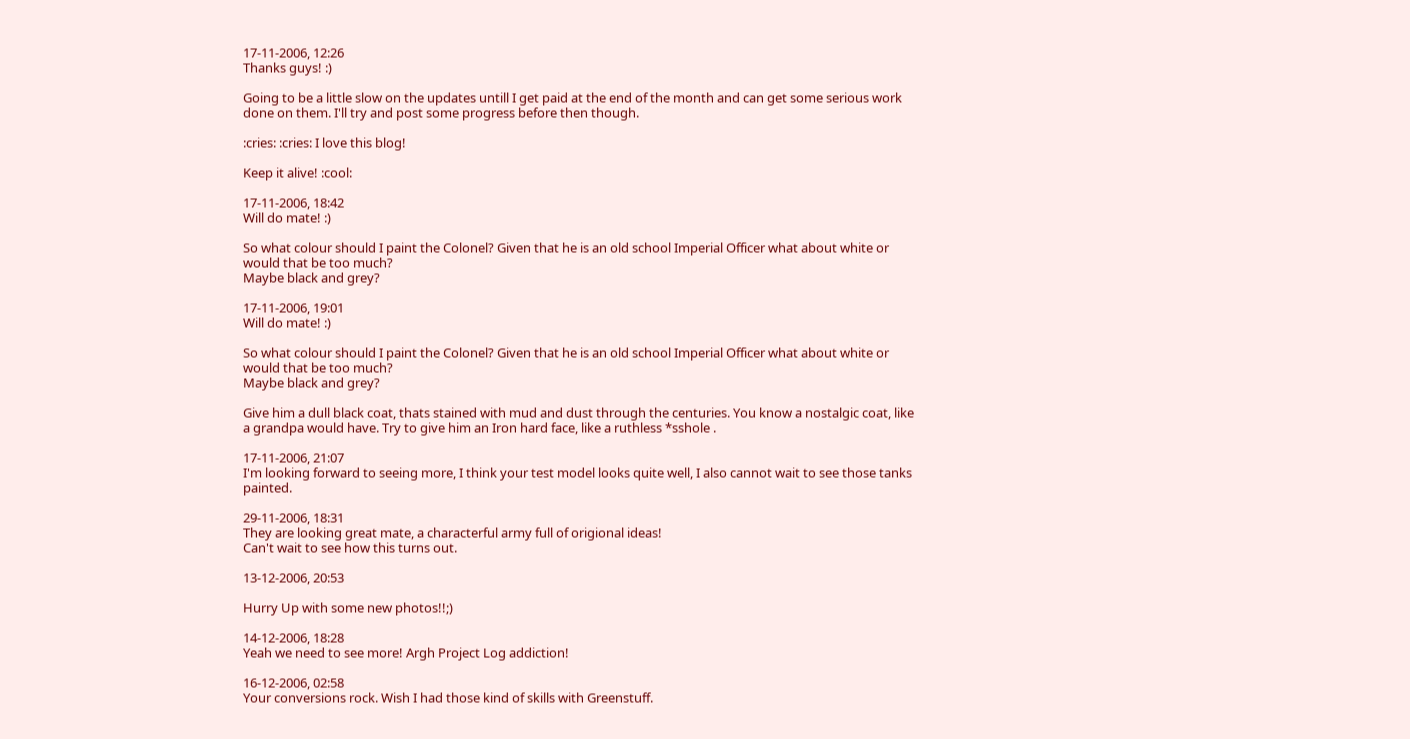17-11-2006, 12:26
Thanks guys! :)

Going to be a little slow on the updates untill I get paid at the end of the month and can get some serious work done on them. I'll try and post some progress before then though.

:cries: :cries: I love this blog!

Keep it alive! :cool:

17-11-2006, 18:42
Will do mate! :)

So what colour should I paint the Colonel? Given that he is an old school Imperial Officer what about white or would that be too much?
Maybe black and grey?

17-11-2006, 19:01
Will do mate! :)

So what colour should I paint the Colonel? Given that he is an old school Imperial Officer what about white or would that be too much?
Maybe black and grey?

Give him a dull black coat, thats stained with mud and dust through the centuries. You know a nostalgic coat, like a grandpa would have. Try to give him an Iron hard face, like a ruthless *sshole .

17-11-2006, 21:07
I'm looking forward to seeing more, I think your test model looks quite well, I also cannot wait to see those tanks painted.

29-11-2006, 18:31
They are looking great mate, a characterful army full of origional ideas!
Can't wait to see how this turns out.

13-12-2006, 20:53

Hurry Up with some new photos!!;)

14-12-2006, 18:28
Yeah we need to see more! Argh Project Log addiction!

16-12-2006, 02:58
Your conversions rock. Wish I had those kind of skills with Greenstuff.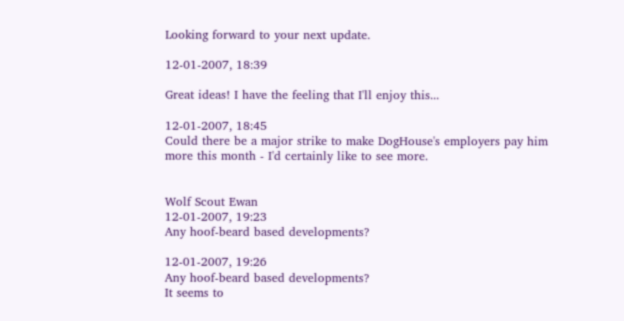Looking forward to your next update.

12-01-2007, 18:39

Great ideas! I have the feeling that I'll enjoy this...

12-01-2007, 18:45
Could there be a major strike to make DogHouse's employers pay him more this month - I'd certainly like to see more.


Wolf Scout Ewan
12-01-2007, 19:23
Any hoof-beard based developments?

12-01-2007, 19:26
Any hoof-beard based developments?
It seems to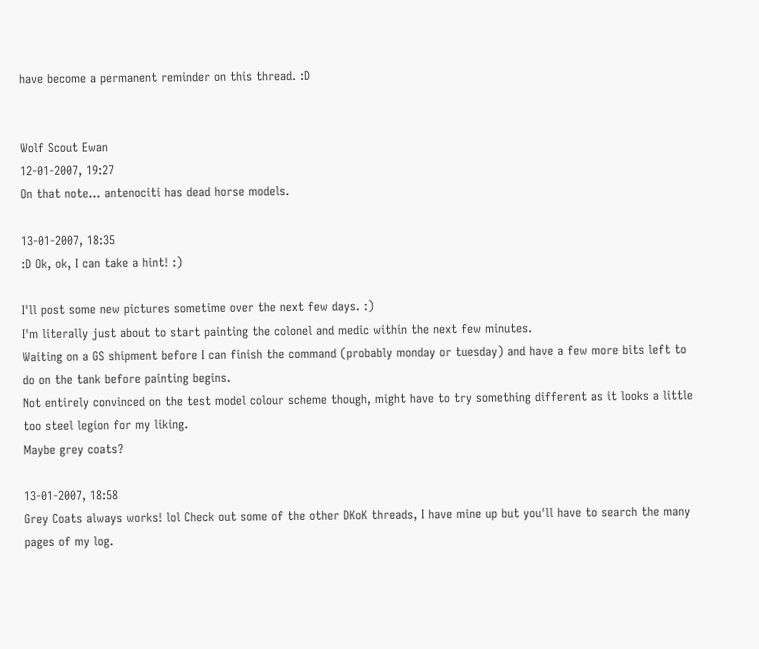have become a permanent reminder on this thread. :D


Wolf Scout Ewan
12-01-2007, 19:27
On that note... antenociti has dead horse models.

13-01-2007, 18:35
:D Ok, ok, I can take a hint! :)

I'll post some new pictures sometime over the next few days. :)
I'm literally just about to start painting the colonel and medic within the next few minutes.
Waiting on a GS shipment before I can finish the command (probably monday or tuesday) and have a few more bits left to do on the tank before painting begins.
Not entirely convinced on the test model colour scheme though, might have to try something different as it looks a little too steel legion for my liking.
Maybe grey coats?

13-01-2007, 18:58
Grey Coats always works! lol Check out some of the other DKoK threads, I have mine up but you'll have to search the many pages of my log.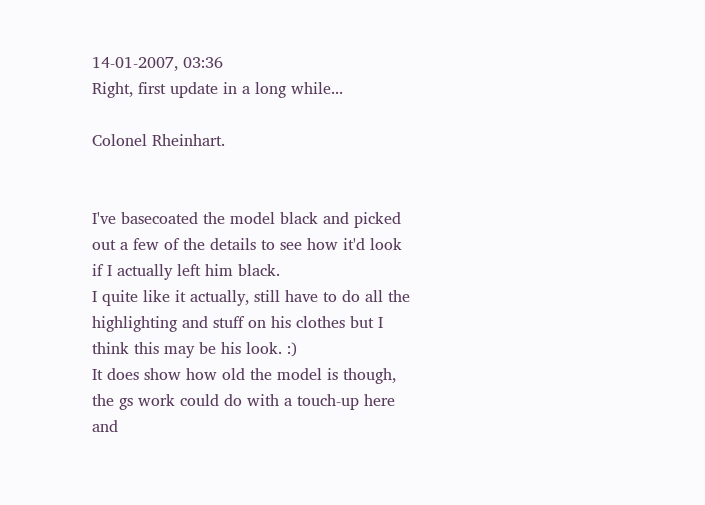14-01-2007, 03:36
Right, first update in a long while...

Colonel Rheinhart.


I've basecoated the model black and picked out a few of the details to see how it'd look if I actually left him black.
I quite like it actually, still have to do all the highlighting and stuff on his clothes but I think this may be his look. :)
It does show how old the model is though, the gs work could do with a touch-up here and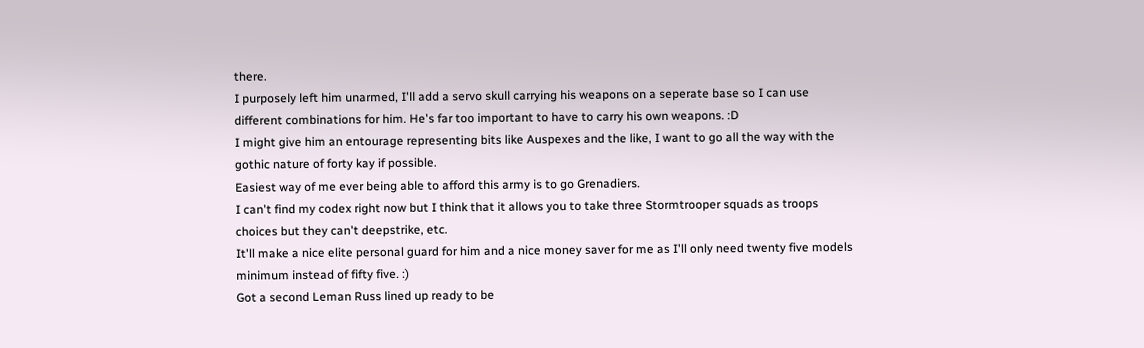there.
I purposely left him unarmed, I'll add a servo skull carrying his weapons on a seperate base so I can use different combinations for him. He's far too important to have to carry his own weapons. :D
I might give him an entourage representing bits like Auspexes and the like, I want to go all the way with the gothic nature of forty kay if possible.
Easiest way of me ever being able to afford this army is to go Grenadiers.
I can't find my codex right now but I think that it allows you to take three Stormtrooper squads as troops choices but they can't deepstrike, etc.
It'll make a nice elite personal guard for him and a nice money saver for me as I'll only need twenty five models minimum instead of fifty five. :)
Got a second Leman Russ lined up ready to be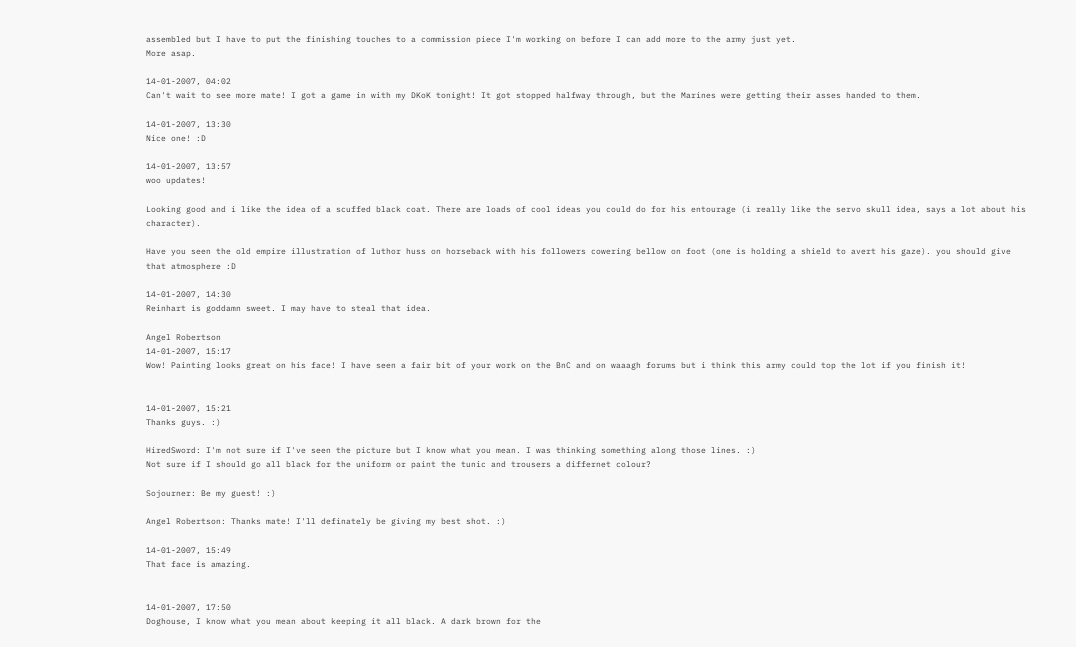assembled but I have to put the finishing touches to a commission piece I'm working on before I can add more to the army just yet.
More asap.

14-01-2007, 04:02
Can't wait to see more mate! I got a game in with my DKoK tonight! It got stopped halfway through, but the Marines were getting their asses handed to them.

14-01-2007, 13:30
Nice one! :D

14-01-2007, 13:57
woo updates!

Looking good and i like the idea of a scuffed black coat. There are loads of cool ideas you could do for his entourage (i really like the servo skull idea, says a lot about his character).

Have you seen the old empire illustration of luthor huss on horseback with his followers cowering bellow on foot (one is holding a shield to avert his gaze). you should give that atmosphere :D

14-01-2007, 14:30
Reinhart is goddamn sweet. I may have to steal that idea.

Angel Robertson
14-01-2007, 15:17
Wow! Painting looks great on his face! I have seen a fair bit of your work on the BnC and on waaagh forums but i think this army could top the lot if you finish it!


14-01-2007, 15:21
Thanks guys. :)

HiredSword: I'm not sure if I've seen the picture but I know what you mean. I was thinking something along those lines. :)
Not sure if I should go all black for the uniform or paint the tunic and trousers a differnet colour?

Sojourner: Be my guest! :)

Angel Robertson: Thanks mate! I'll definately be giving my best shot. :)

14-01-2007, 15:49
That face is amazing.


14-01-2007, 17:50
Doghouse, I know what you mean about keeping it all black. A dark brown for the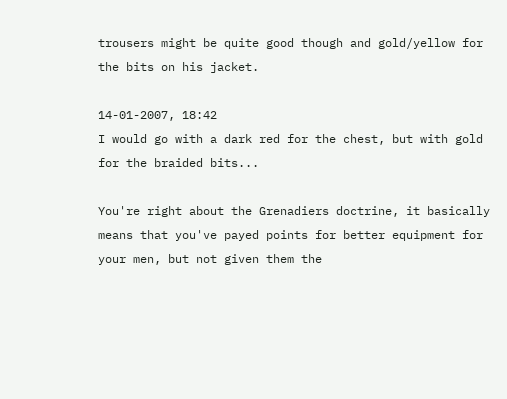trousers might be quite good though and gold/yellow for the bits on his jacket.

14-01-2007, 18:42
I would go with a dark red for the chest, but with gold for the braided bits...

You're right about the Grenadiers doctrine, it basically means that you've payed points for better equipment for your men, but not given them the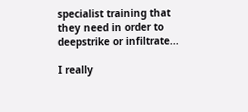specialist training that they need in order to deepstrike or infiltrate...

I really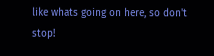like whats going on here, so don't stop!